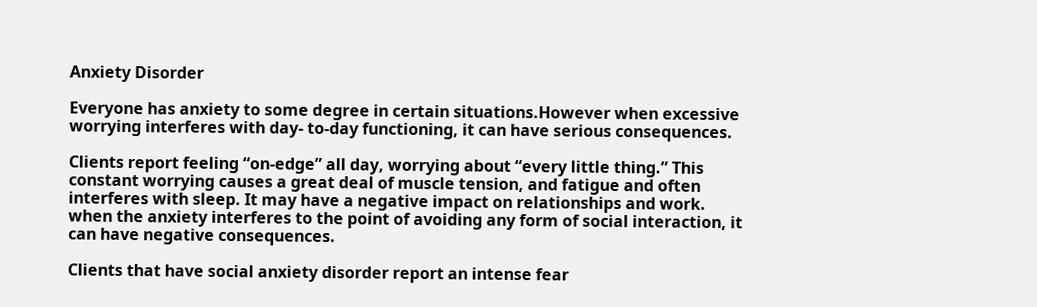Anxiety Disorder

Everyone has anxiety to some degree in certain situations.However when excessive worrying interferes with day- to-day functioning, it can have serious consequences.

Clients report feeling “on-edge” all day, worrying about “every little thing.” This constant worrying causes a great deal of muscle tension, and fatigue and often interferes with sleep. It may have a negative impact on relationships and work. when the anxiety interferes to the point of avoiding any form of social interaction, it can have negative consequences.

Clients that have social anxiety disorder report an intense fear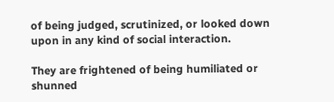of being judged, scrutinized, or looked down upon in any kind of social interaction.

They are frightened of being humiliated or shunned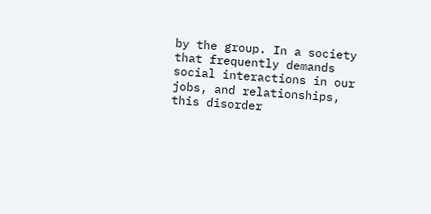by the group. In a society that frequently demands social interactions in our jobs, and relationships, this disorder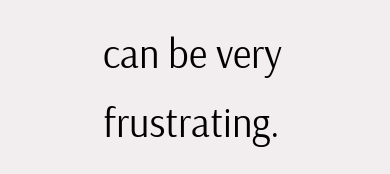can be very frustrating.